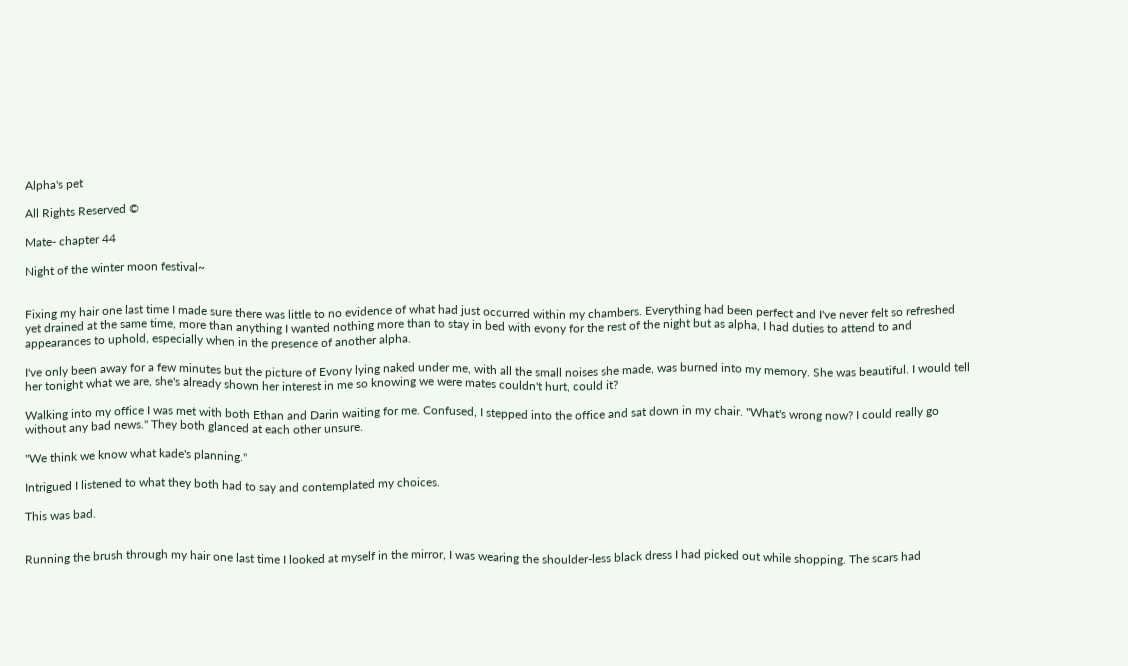Alpha's pet

All Rights Reserved ©

Mate- chapter 44

Night of the winter moon festival~


Fixing my hair one last time I made sure there was little to no evidence of what had just occurred within my chambers. Everything had been perfect and I've never felt so refreshed yet drained at the same time, more than anything I wanted nothing more than to stay in bed with evony for the rest of the night but as alpha, I had duties to attend to and appearances to uphold, especially when in the presence of another alpha.

I've only been away for a few minutes but the picture of Evony lying naked under me, with all the small noises she made, was burned into my memory. She was beautiful. I would tell her tonight what we are, she's already shown her interest in me so knowing we were mates couldn't hurt, could it?

Walking into my office I was met with both Ethan and Darin waiting for me. Confused, I stepped into the office and sat down in my chair. "What's wrong now? I could really go without any bad news." They both glanced at each other unsure.

"We think we know what kade's planning."

Intrigued I listened to what they both had to say and contemplated my choices.

This was bad.


Running the brush through my hair one last time I looked at myself in the mirror, I was wearing the shoulder-less black dress I had picked out while shopping. The scars had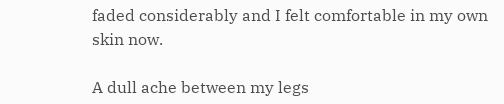faded considerably and I felt comfortable in my own skin now.

A dull ache between my legs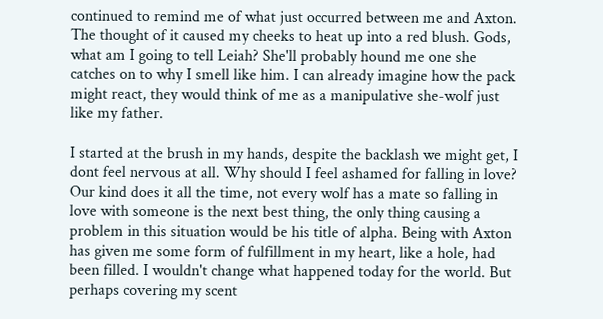continued to remind me of what just occurred between me and Axton. The thought of it caused my cheeks to heat up into a red blush. Gods, what am I going to tell Leiah? She'll probably hound me one she catches on to why I smell like him. I can already imagine how the pack might react, they would think of me as a manipulative she-wolf just like my father.

I started at the brush in my hands, despite the backlash we might get, I dont feel nervous at all. Why should I feel ashamed for falling in love? Our kind does it all the time, not every wolf has a mate so falling in love with someone is the next best thing, the only thing causing a problem in this situation would be his title of alpha. Being with Axton has given me some form of fulfillment in my heart, like a hole, had been filled. I wouldn't change what happened today for the world. But perhaps covering my scent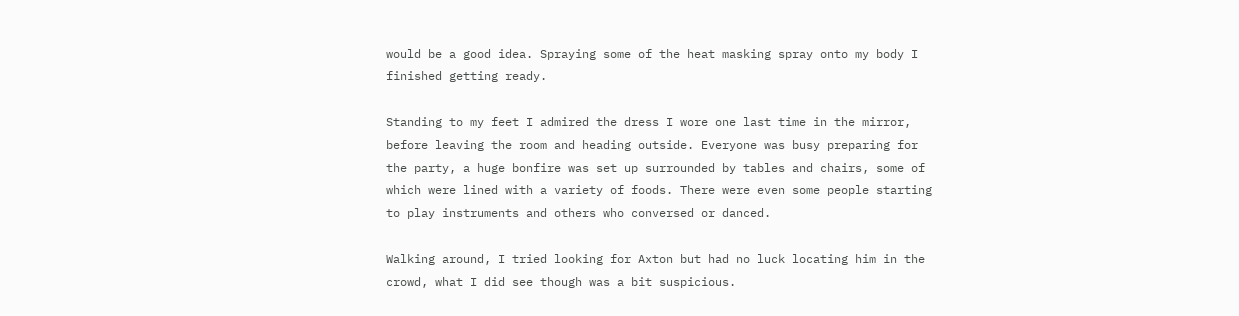would be a good idea. Spraying some of the heat masking spray onto my body I finished getting ready.

Standing to my feet I admired the dress I wore one last time in the mirror, before leaving the room and heading outside. Everyone was busy preparing for the party, a huge bonfire was set up surrounded by tables and chairs, some of which were lined with a variety of foods. There were even some people starting to play instruments and others who conversed or danced.

Walking around, I tried looking for Axton but had no luck locating him in the crowd, what I did see though was a bit suspicious.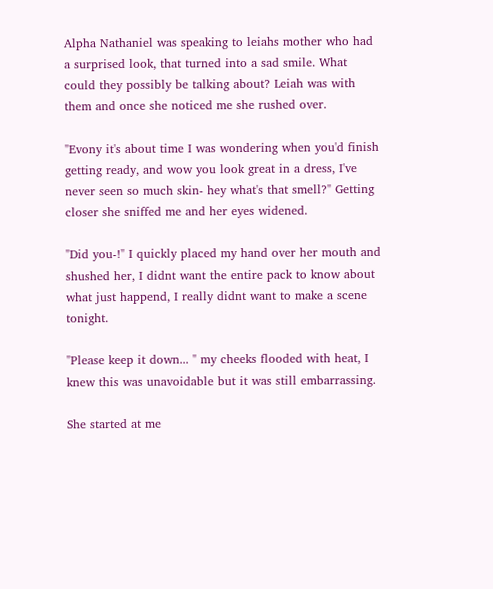Alpha Nathaniel was speaking to leiahs mother who had a surprised look, that turned into a sad smile. What could they possibly be talking about? Leiah was with them and once she noticed me she rushed over.

"Evony it's about time I was wondering when you'd finish getting ready, and wow you look great in a dress, I've never seen so much skin- hey what's that smell?" Getting closer she sniffed me and her eyes widened.

"Did you-!" I quickly placed my hand over her mouth and shushed her, I didnt want the entire pack to know about what just happend, I really didnt want to make a scene tonight.

"Please keep it down... " my cheeks flooded with heat, I knew this was unavoidable but it was still embarrassing.

She started at me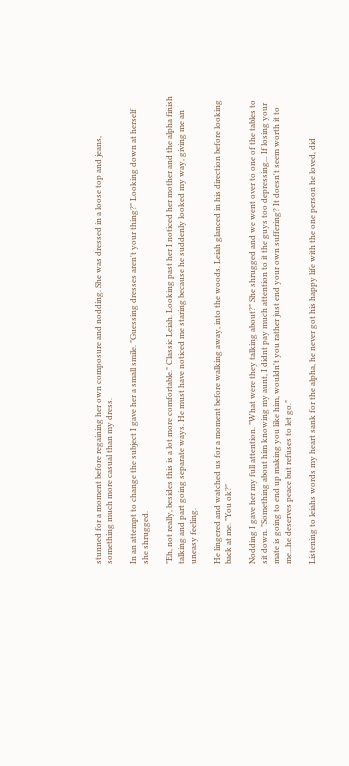stunned for a moment before regaining her own composure and nodding. She was dressed in a loose top and jeans, something much more casual than my dress.

In an attempt to change the subject I gave her a small smile. "Guessing dresses aren't your thing?" Looking down at herself she shrugged.

"Eh, not really, besides this is a lot more comfortable." Classic Leiah. Looking past her I noticed her mother and the alpha finish talking and part going separate ways. He must have noticed me staring because he suddenly looked my way, giving me an uneasy feeling.

He lingered and watched us for a moment before walking away, into the woods. Leiah glanced in his direction before looking back at me. "You ok?"

Nodding I gave her my full attention. "What were they talking about?" She shrugged and we went over to one of the tables to sit down. "Something about him knowing my aunt, I didnt pay much attention to it the guys too depressing... If losing your mate is going to end up making you like him, wouldn't you rather just end your own suffering? It doesn't seem worth it to me...he deserves peace but refuses to let go."

Listening to leiahs words my heart sank for the alpha, he never got his happy life with the one person he loved, did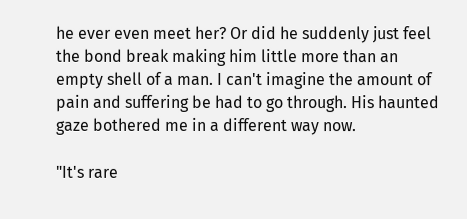he ever even meet her? Or did he suddenly just feel the bond break making him little more than an empty shell of a man. I can't imagine the amount of pain and suffering be had to go through. His haunted gaze bothered me in a different way now.

"It's rare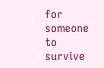for someone to survive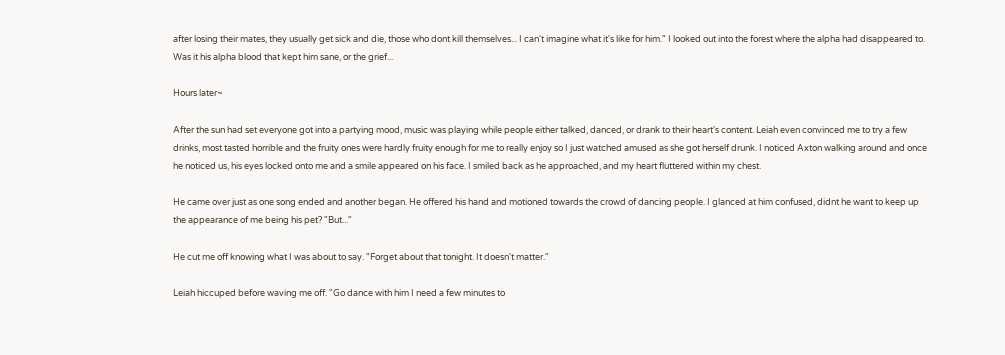after losing their mates, they usually get sick and die, those who dont kill themselves... I can't imagine what it's like for him." I looked out into the forest where the alpha had disappeared to. Was it his alpha blood that kept him sane, or the grief...

Hours later~

After the sun had set everyone got into a partying mood, music was playing while people either talked, danced, or drank to their heart's content. Leiah even convinced me to try a few drinks, most tasted horrible and the fruity ones were hardly fruity enough for me to really enjoy so I just watched amused as she got herself drunk. I noticed Axton walking around and once he noticed us, his eyes locked onto me and a smile appeared on his face. I smiled back as he approached, and my heart fluttered within my chest.

He came over just as one song ended and another began. He offered his hand and motioned towards the crowd of dancing people. I glanced at him confused, didnt he want to keep up the appearance of me being his pet? "But..."

He cut me off knowing what I was about to say. "Forget about that tonight. It doesn't matter."

Leiah hiccuped before waving me off. "Go dance with him I need a few minutes to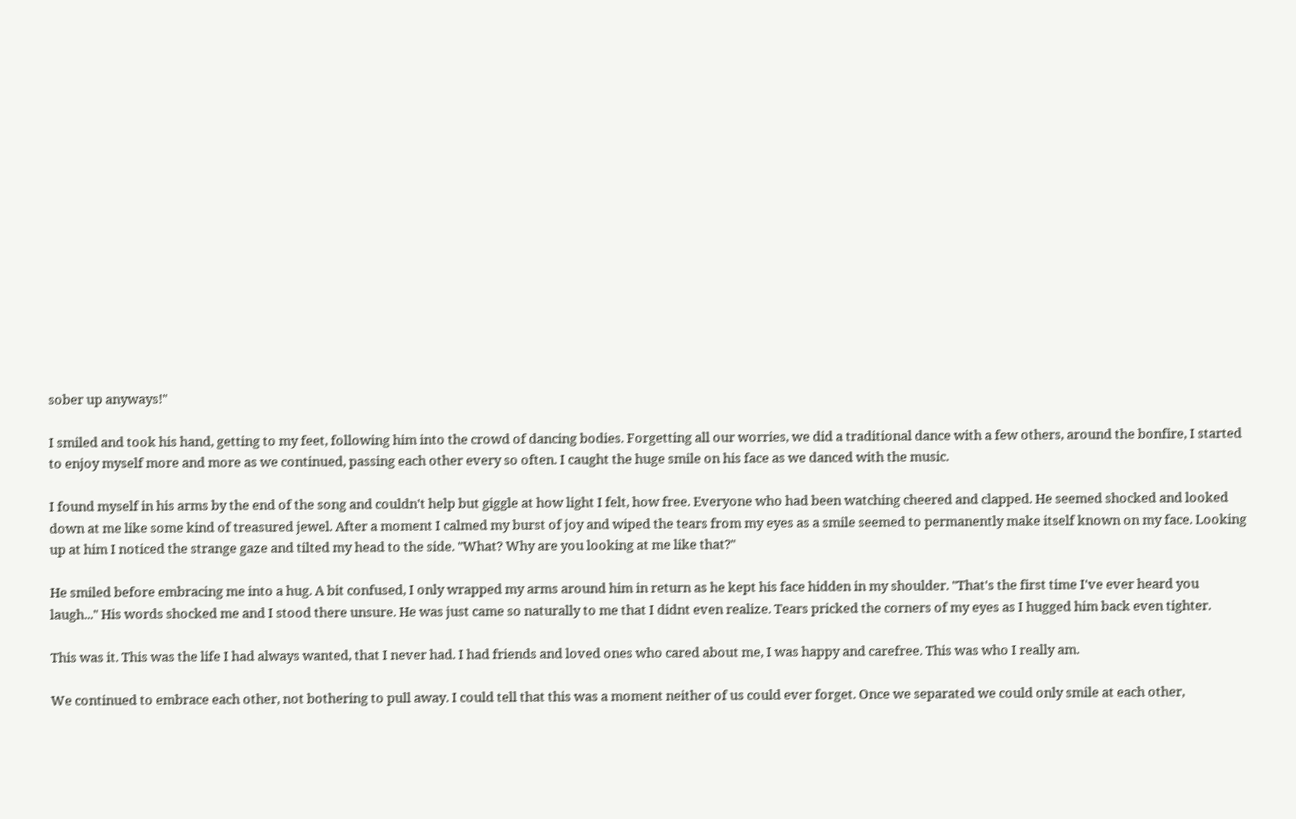sober up anyways!"

I smiled and took his hand, getting to my feet, following him into the crowd of dancing bodies. Forgetting all our worries, we did a traditional dance with a few others, around the bonfire, I started to enjoy myself more and more as we continued, passing each other every so often. I caught the huge smile on his face as we danced with the music.

I found myself in his arms by the end of the song and couldn't help but giggle at how light I felt, how free. Everyone who had been watching cheered and clapped. He seemed shocked and looked down at me like some kind of treasured jewel. After a moment I calmed my burst of joy and wiped the tears from my eyes as a smile seemed to permanently make itself known on my face. Looking up at him I noticed the strange gaze and tilted my head to the side. "What? Why are you looking at me like that?"

He smiled before embracing me into a hug. A bit confused, I only wrapped my arms around him in return as he kept his face hidden in my shoulder. "That's the first time I've ever heard you laugh..." His words shocked me and I stood there unsure. He was just came so naturally to me that I didnt even realize. Tears pricked the corners of my eyes as I hugged him back even tighter.

This was it. This was the life I had always wanted, that I never had. I had friends and loved ones who cared about me, I was happy and carefree. This was who I really am.

We continued to embrace each other, not bothering to pull away. I could tell that this was a moment neither of us could ever forget. Once we separated we could only smile at each other,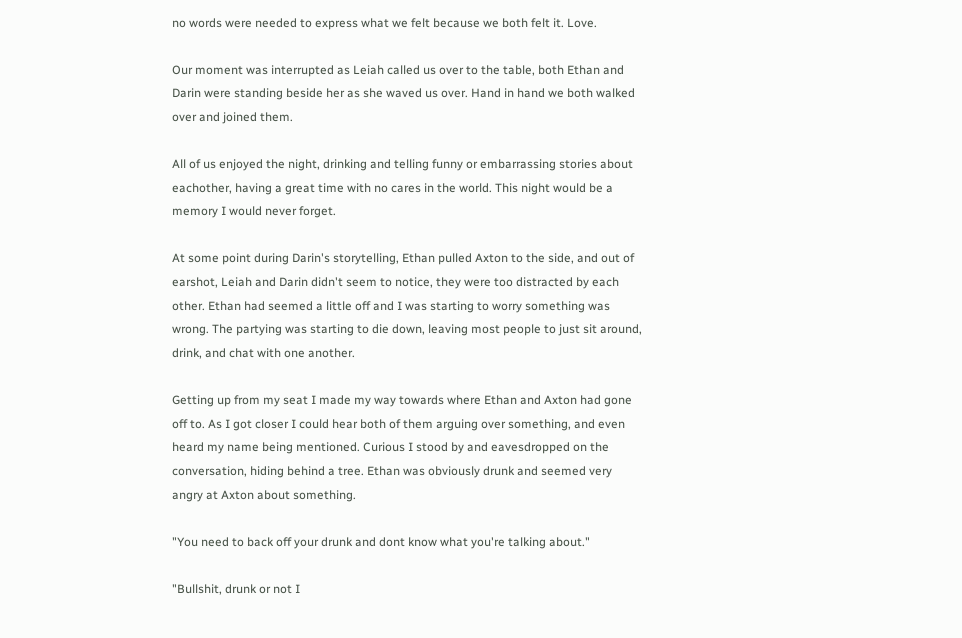no words were needed to express what we felt because we both felt it. Love.

Our moment was interrupted as Leiah called us over to the table, both Ethan and Darin were standing beside her as she waved us over. Hand in hand we both walked over and joined them.

All of us enjoyed the night, drinking and telling funny or embarrassing stories about eachother, having a great time with no cares in the world. This night would be a memory I would never forget.

At some point during Darin's storytelling, Ethan pulled Axton to the side, and out of earshot, Leiah and Darin didn't seem to notice, they were too distracted by each other. Ethan had seemed a little off and I was starting to worry something was wrong. The partying was starting to die down, leaving most people to just sit around, drink, and chat with one another.

Getting up from my seat I made my way towards where Ethan and Axton had gone off to. As I got closer I could hear both of them arguing over something, and even heard my name being mentioned. Curious I stood by and eavesdropped on the conversation, hiding behind a tree. Ethan was obviously drunk and seemed very angry at Axton about something.

"You need to back off your drunk and dont know what you're talking about."

"Bullshit, drunk or not I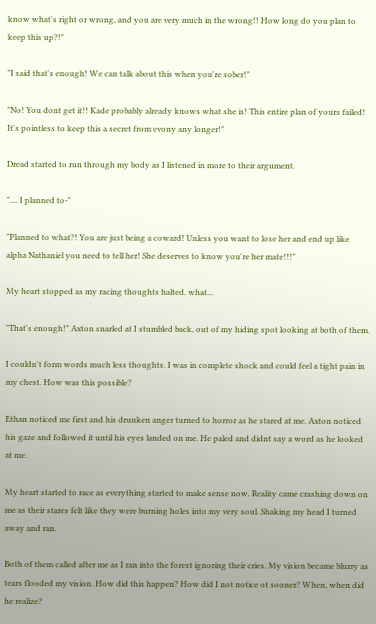know what's right or wrong, and you are very much in the wrong!! How long do you plan to keep this up?!"

"I said that's enough! We can talk about this when you're sober!"

"No! You dont get it!! Kade probably already knows what she is! This entire plan of yours failed! It's pointless to keep this a secret from evony any longer!"

Dread started to run through my body as I listened in more to their argument.

".... I planned to-"

"Planned to what?! You are just being a coward! Unless you want to lose her and end up like alpha Nathaniel you need to tell her! She deserves to know you're her mate!!!"

My heart stopped as my racing thoughts halted. what...

"That's enough!" Axton snarled at I stumbled back, out of my hiding spot looking at both of them.

I couldn't form words much less thoughts. I was in complete shock and could feel a tight pain in my chest. How was this possible?

Ethan noticed me first and his drunken anger turned to horror as he stared at me. Axton noticed his gaze and followed it until his eyes landed on me. He paled and didnt say a word as he looked at me.

My heart started to race as everything started to make sense now. Reality came crashing down on me as their stares felt like they were burning holes into my very soul. Shaking my head I turned away and ran.

Both of them called after me as I ran into the forest ignoring their cries. My vision became blurry as tears flooded my vision. How did this happen? How did I not notice ot sooner? When, when did he realize?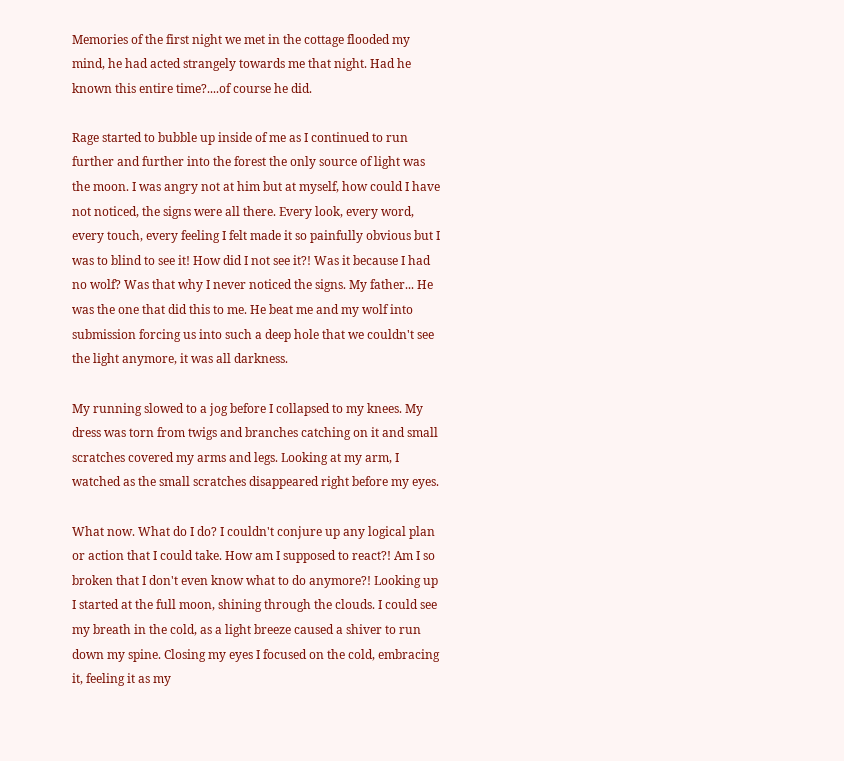Memories of the first night we met in the cottage flooded my mind, he had acted strangely towards me that night. Had he known this entire time?....of course he did.

Rage started to bubble up inside of me as I continued to run further and further into the forest the only source of light was the moon. I was angry not at him but at myself, how could I have not noticed, the signs were all there. Every look, every word, every touch, every feeling I felt made it so painfully obvious but I was to blind to see it! How did I not see it?! Was it because I had no wolf? Was that why I never noticed the signs. My father... He was the one that did this to me. He beat me and my wolf into submission forcing us into such a deep hole that we couldn't see the light anymore, it was all darkness.

My running slowed to a jog before I collapsed to my knees. My dress was torn from twigs and branches catching on it and small scratches covered my arms and legs. Looking at my arm, I watched as the small scratches disappeared right before my eyes.

What now. What do I do? I couldn't conjure up any logical plan or action that I could take. How am I supposed to react?! Am I so broken that I don't even know what to do anymore?! Looking up I started at the full moon, shining through the clouds. I could see my breath in the cold, as a light breeze caused a shiver to run down my spine. Closing my eyes I focused on the cold, embracing it, feeling it as my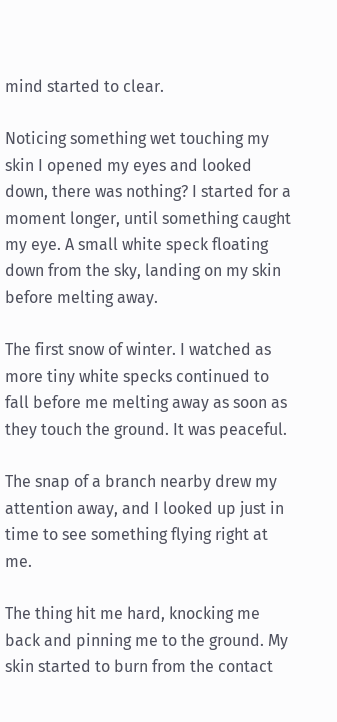mind started to clear.

Noticing something wet touching my skin I opened my eyes and looked down, there was nothing? I started for a moment longer, until something caught my eye. A small white speck floating down from the sky, landing on my skin before melting away.

The first snow of winter. I watched as more tiny white specks continued to fall before me melting away as soon as they touch the ground. It was peaceful.

The snap of a branch nearby drew my attention away, and I looked up just in time to see something flying right at me.

The thing hit me hard, knocking me back and pinning me to the ground. My skin started to burn from the contact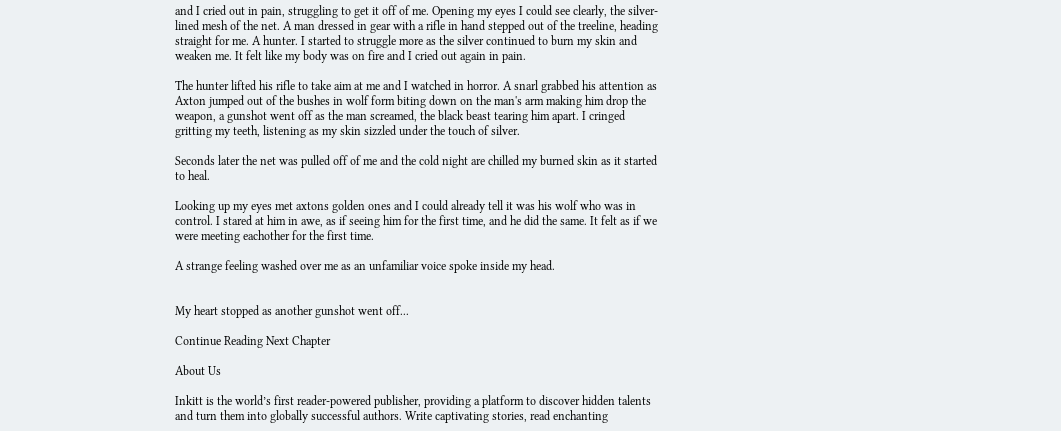and I cried out in pain, struggling to get it off of me. Opening my eyes I could see clearly, the silver-lined mesh of the net. A man dressed in gear with a rifle in hand stepped out of the treeline, heading straight for me. A hunter. I started to struggle more as the silver continued to burn my skin and weaken me. It felt like my body was on fire and I cried out again in pain.

The hunter lifted his rifle to take aim at me and I watched in horror. A snarl grabbed his attention as Axton jumped out of the bushes in wolf form biting down on the man's arm making him drop the weapon, a gunshot went off as the man screamed, the black beast tearing him apart. I cringed gritting my teeth, listening as my skin sizzled under the touch of silver.

Seconds later the net was pulled off of me and the cold night are chilled my burned skin as it started to heal.

Looking up my eyes met axtons golden ones and I could already tell it was his wolf who was in control. I stared at him in awe, as if seeing him for the first time, and he did the same. It felt as if we were meeting eachother for the first time.

A strange feeling washed over me as an unfamiliar voice spoke inside my head.


My heart stopped as another gunshot went off...

Continue Reading Next Chapter

About Us

Inkitt is the world’s first reader-powered publisher, providing a platform to discover hidden talents and turn them into globally successful authors. Write captivating stories, read enchanting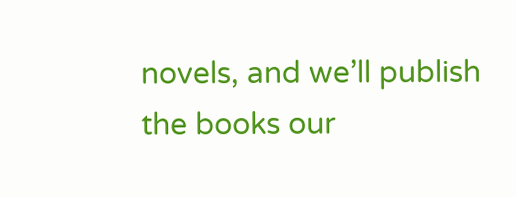novels, and we’ll publish the books our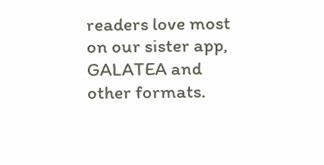readers love most on our sister app, GALATEA and other formats.